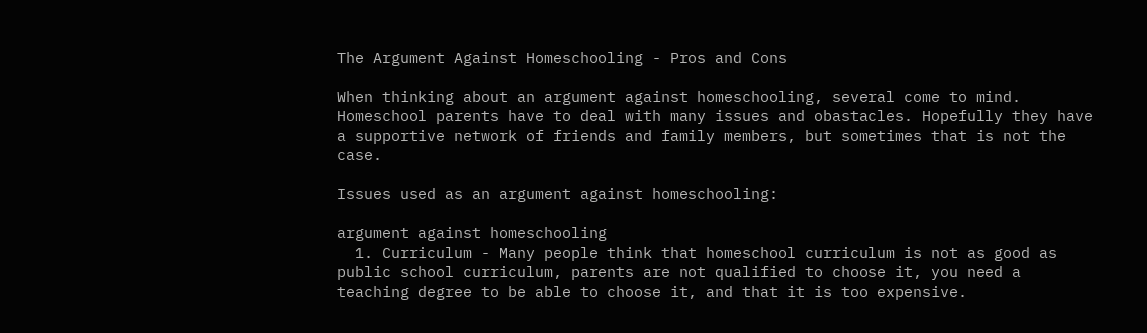The Argument Against Homeschooling - Pros and Cons

When thinking about an argument against homeschooling, several come to mind. Homeschool parents have to deal with many issues and obastacles. Hopefully they have a supportive network of friends and family members, but sometimes that is not the case.

Issues used as an argument against homeschooling:

argument against homeschooling
  1. Curriculum - Many people think that homeschool curriculum is not as good as public school curriculum, parents are not qualified to choose it, you need a teaching degree to be able to choose it, and that it is too expensive.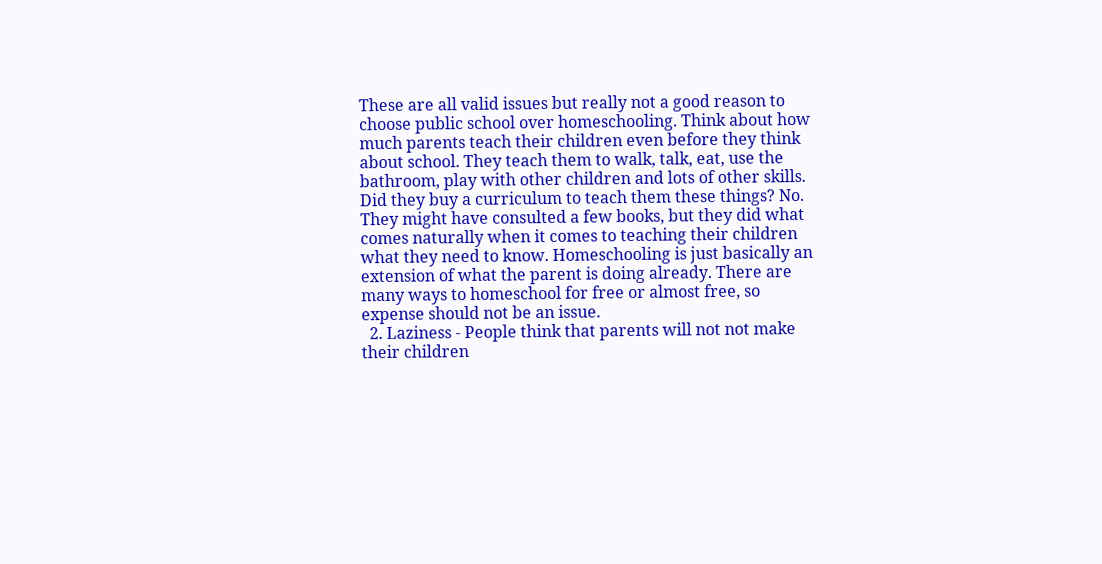These are all valid issues but really not a good reason to choose public school over homeschooling. Think about how much parents teach their children even before they think about school. They teach them to walk, talk, eat, use the bathroom, play with other children and lots of other skills. Did they buy a curriculum to teach them these things? No. They might have consulted a few books, but they did what comes naturally when it comes to teaching their children what they need to know. Homeschooling is just basically an extension of what the parent is doing already. There are many ways to homeschool for free or almost free, so expense should not be an issue.
  2. Laziness - People think that parents will not not make their children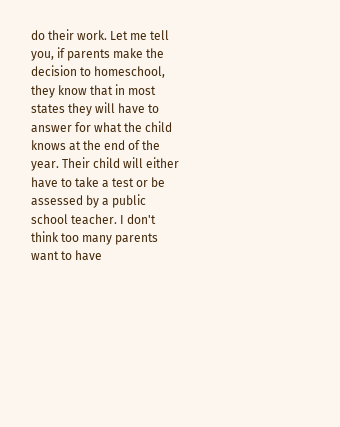do their work. Let me tell you, if parents make the decision to homeschool, they know that in most states they will have to answer for what the child knows at the end of the year. Their child will either have to take a test or be assessed by a public school teacher. I don't think too many parents want to have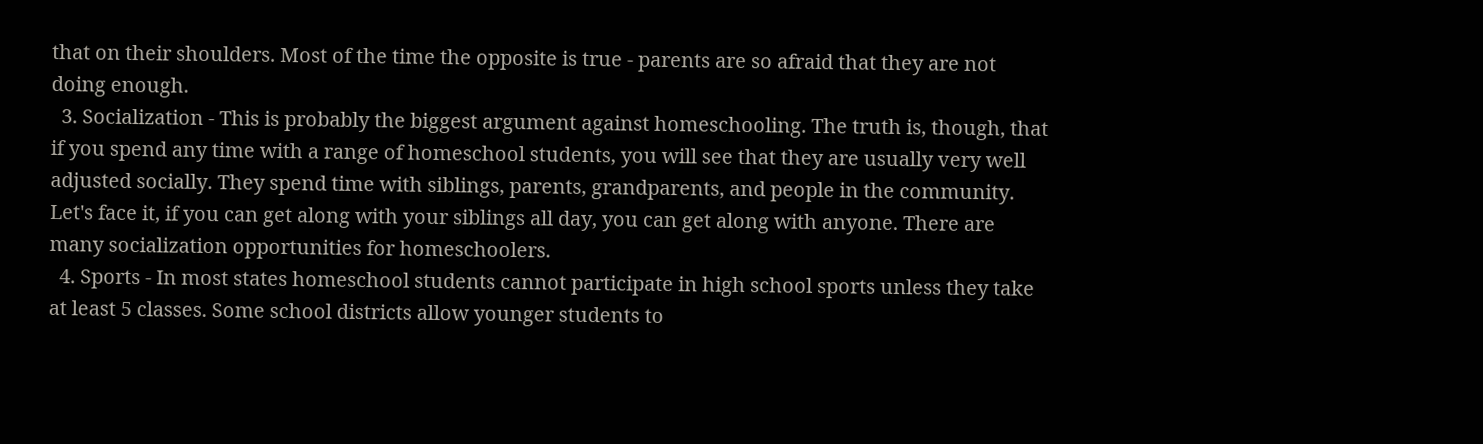that on their shoulders. Most of the time the opposite is true - parents are so afraid that they are not doing enough.
  3. Socialization - This is probably the biggest argument against homeschooling. The truth is, though, that if you spend any time with a range of homeschool students, you will see that they are usually very well adjusted socially. They spend time with siblings, parents, grandparents, and people in the community. Let's face it, if you can get along with your siblings all day, you can get along with anyone. There are many socialization opportunities for homeschoolers.
  4. Sports - In most states homeschool students cannot participate in high school sports unless they take at least 5 classes. Some school districts allow younger students to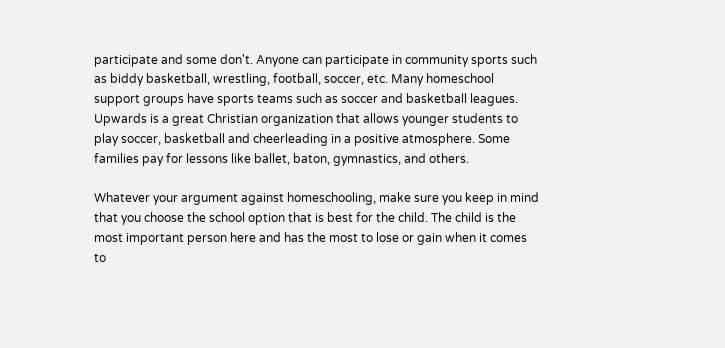participate and some don't. Anyone can participate in community sports such as biddy basketball, wrestling, football, soccer, etc. Many homeschool support groups have sports teams such as soccer and basketball leagues. Upwards is a great Christian organization that allows younger students to play soccer, basketball and cheerleading in a positive atmosphere. Some families pay for lessons like ballet, baton, gymnastics, and others.

Whatever your argument against homeschooling, make sure you keep in mind that you choose the school option that is best for the child. The child is the most important person here and has the most to lose or gain when it comes to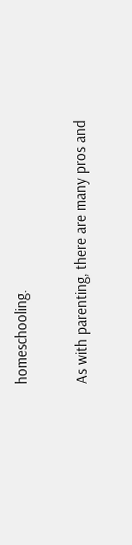homeschooling.

As with parenting, there are many pros and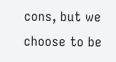cons, but we choose to be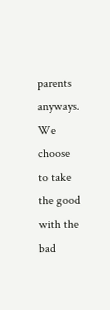parents anyways. We choose to take the good with the bad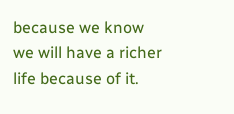because we know we will have a richer life because of it.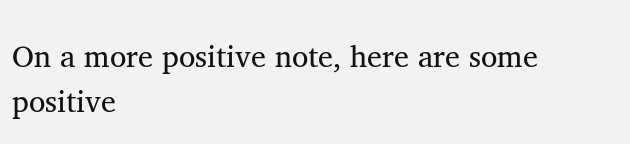On a more positive note, here are some positive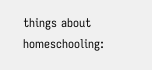things about homeschooling: